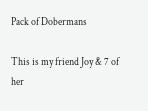Pack of Dobermans

This is my friend Joy & 7 of her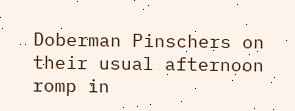Doberman Pinschers on their usual afternoon romp in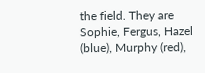the field. They are Sophie, Fergus, Hazel (blue), Murphy (red),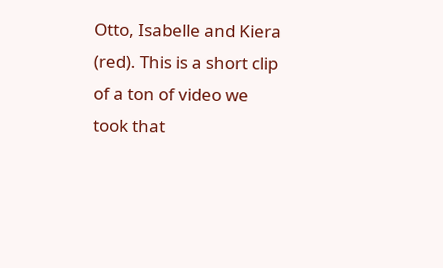Otto, Isabelle and Kiera (red). This is a short clip of a ton of video we took that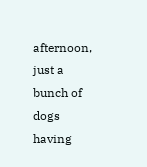afternoon, just a bunch of dogs having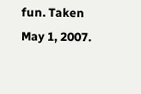fun. Taken May 1, 2007.